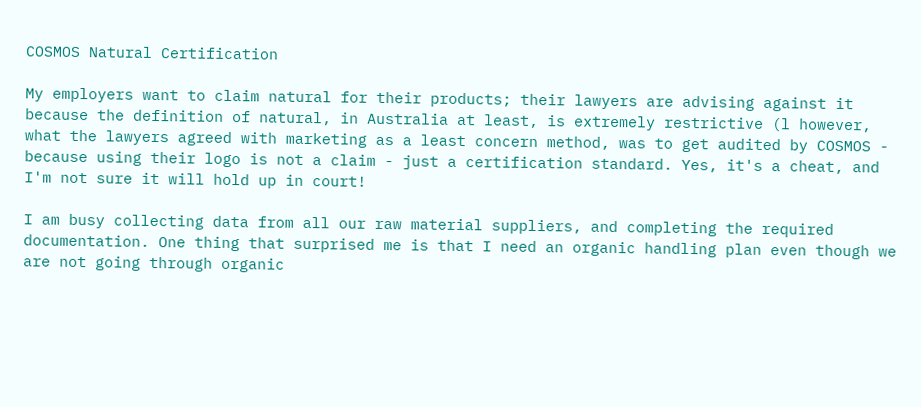COSMOS Natural Certification

My employers want to claim natural for their products; their lawyers are advising against it because the definition of natural, in Australia at least, is extremely restrictive (l however, what the lawyers agreed with marketing as a least concern method, was to get audited by COSMOS - because using their logo is not a claim - just a certification standard. Yes, it's a cheat, and I'm not sure it will hold up in court!

I am busy collecting data from all our raw material suppliers, and completing the required documentation. One thing that surprised me is that I need an organic handling plan even though we are not going through organic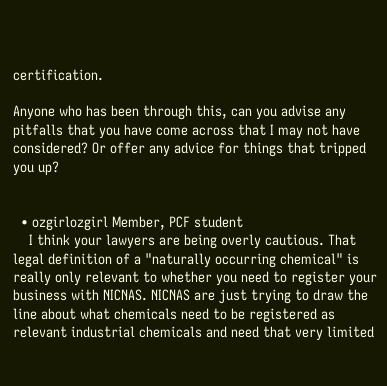certification.

Anyone who has been through this, can you advise any pitfalls that you have come across that I may not have considered? Or offer any advice for things that tripped you up?


  • ozgirlozgirl Member, PCF student
    I think your lawyers are being overly cautious. That legal definition of a "naturally occurring chemical" is really only relevant to whether you need to register your business with NICNAS. NICNAS are just trying to draw the line about what chemicals need to be registered as relevant industrial chemicals and need that very limited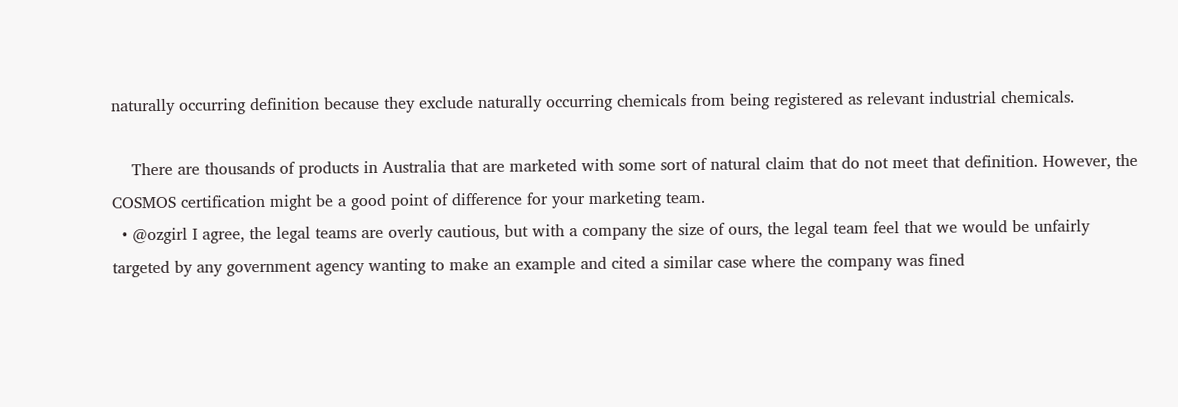naturally occurring definition because they exclude naturally occurring chemicals from being registered as relevant industrial chemicals.

    There are thousands of products in Australia that are marketed with some sort of natural claim that do not meet that definition. However, the COSMOS certification might be a good point of difference for your marketing team.
  • @ozgirl I agree, the legal teams are overly cautious, but with a company the size of ours, the legal team feel that we would be unfairly targeted by any government agency wanting to make an example and cited a similar case where the company was fined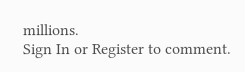millions.
Sign In or Register to comment.